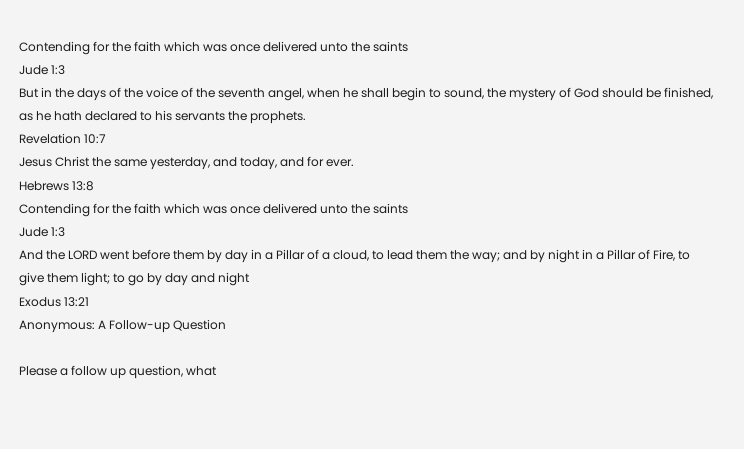Contending for the faith which was once delivered unto the saints
Jude 1:3
But in the days of the voice of the seventh angel, when he shall begin to sound, the mystery of God should be finished, as he hath declared to his servants the prophets.
Revelation 10:7
Jesus Christ the same yesterday, and today, and for ever.
Hebrews 13:8
Contending for the faith which was once delivered unto the saints
Jude 1:3
And the LORD went before them by day in a Pillar of a cloud, to lead them the way; and by night in a Pillar of Fire, to give them light; to go by day and night
Exodus 13:21
Anonymous: A Follow-up Question

Please a follow up question, what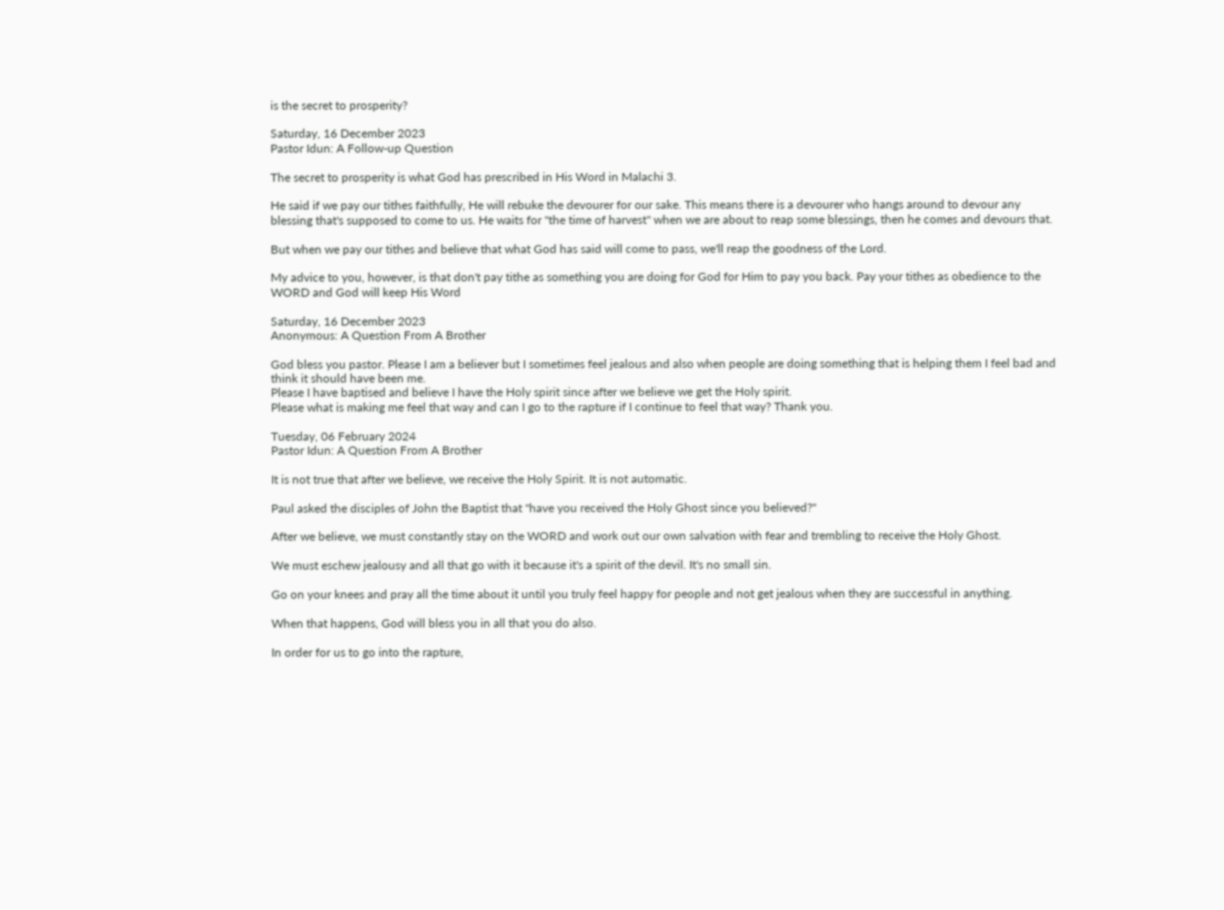is the secret to prosperity?

Saturday, 16 December 2023
Pastor Idun: A Follow-up Question

The secret to prosperity is what God has prescribed in His Word in Malachi 3.

He said if we pay our tithes faithfully, He will rebuke the devourer for our sake. This means there is a devourer who hangs around to devour any blessing that's supposed to come to us. He waits for "the time of harvest" when we are about to reap some blessings, then he comes and devours that.

But when we pay our tithes and believe that what God has said will come to pass, we'll reap the goodness of the Lord.

My advice to you, however, is that don't pay tithe as something you are doing for God for Him to pay you back. Pay your tithes as obedience to the WORD and God will keep His Word

Saturday, 16 December 2023
Anonymous: A Question From A Brother

God bless you pastor. Please I am a believer but I sometimes feel jealous and also when people are doing something that is helping them I feel bad and think it should have been me.
Please I have baptised and believe I have the Holy spirit since after we believe we get the Holy spirit.
Please what is making me feel that way and can I go to the rapture if I continue to feel that way? Thank you.

Tuesday, 06 February 2024
Pastor Idun: A Question From A Brother

It is not true that after we believe, we receive the Holy Spirit. It is not automatic.

Paul asked the disciples of John the Baptist that "have you received the Holy Ghost since you believed?"

After we believe, we must constantly stay on the WORD and work out our own salvation with fear and trembling to receive the Holy Ghost.

We must eschew jealousy and all that go with it because it's a spirit of the devil. It's no small sin.

Go on your knees and pray all the time about it until you truly feel happy for people and not get jealous when they are successful in anything.

When that happens, God will bless you in all that you do also.

In order for us to go into the rapture,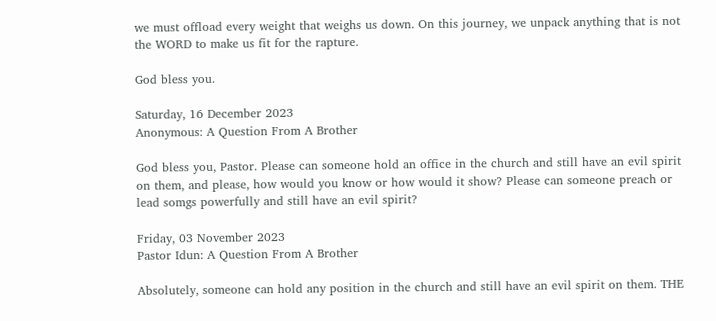we must offload every weight that weighs us down. On this journey, we unpack anything that is not the WORD to make us fit for the rapture.

God bless you.

Saturday, 16 December 2023
Anonymous: A Question From A Brother

God bless you, Pastor. Please can someone hold an office in the church and still have an evil spirit on them, and please, how would you know or how would it show? Please can someone preach or lead somgs powerfully and still have an evil spirit?

Friday, 03 November 2023
Pastor Idun: A Question From A Brother

Absolutely, someone can hold any position in the church and still have an evil spirit on them. THE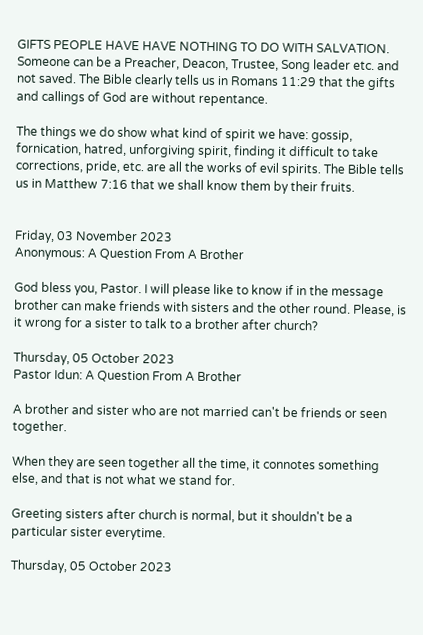GIFTS PEOPLE HAVE HAVE NOTHING TO DO WITH SALVATION. Someone can be a Preacher, Deacon, Trustee, Song leader etc. and not saved. The Bible clearly tells us in Romans 11:29 that the gifts and callings of God are without repentance.

The things we do show what kind of spirit we have: gossip, fornication, hatred, unforgiving spirit, finding it difficult to take corrections, pride, etc. are all the works of evil spirits. The Bible tells us in Matthew 7:16 that we shall know them by their fruits.


Friday, 03 November 2023
Anonymous: A Question From A Brother

God bless you, Pastor. I will please like to know if in the message brother can make friends with sisters and the other round. Please, is it wrong for a sister to talk to a brother after church?

Thursday, 05 October 2023
Pastor Idun: A Question From A Brother

A brother and sister who are not married can't be friends or seen together.

When they are seen together all the time, it connotes something else, and that is not what we stand for.

Greeting sisters after church is normal, but it shouldn't be a particular sister everytime.

Thursday, 05 October 2023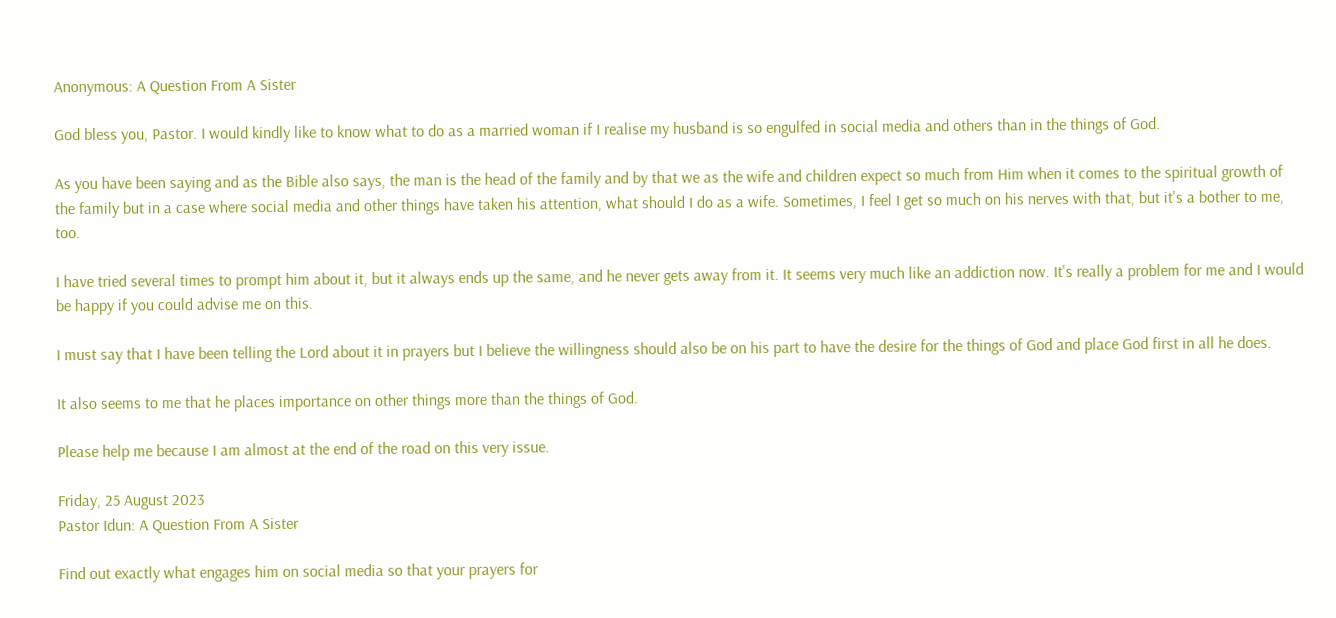Anonymous: A Question From A Sister

God bless you, Pastor. I would kindly like to know what to do as a married woman if I realise my husband is so engulfed in social media and others than in the things of God.

As you have been saying and as the Bible also says, the man is the head of the family and by that we as the wife and children expect so much from Him when it comes to the spiritual growth of the family but in a case where social media and other things have taken his attention, what should I do as a wife. Sometimes, I feel I get so much on his nerves with that, but it's a bother to me, too.

I have tried several times to prompt him about it, but it always ends up the same, and he never gets away from it. It seems very much like an addiction now. It's really a problem for me and I would be happy if you could advise me on this.

I must say that I have been telling the Lord about it in prayers but I believe the willingness should also be on his part to have the desire for the things of God and place God first in all he does.

It also seems to me that he places importance on other things more than the things of God.

Please help me because I am almost at the end of the road on this very issue.

Friday, 25 August 2023
Pastor Idun: A Question From A Sister

Find out exactly what engages him on social media so that your prayers for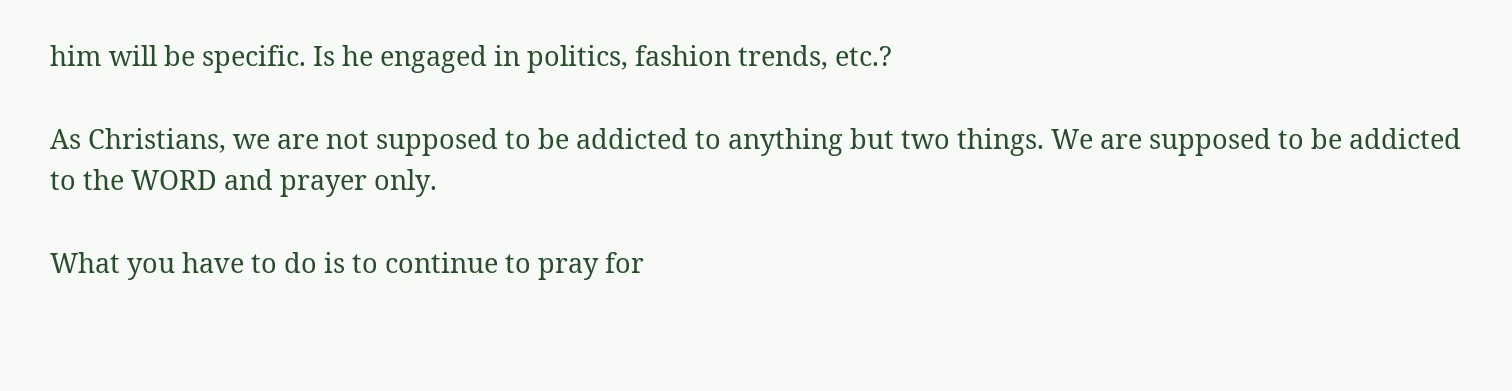him will be specific. Is he engaged in politics, fashion trends, etc.?

As Christians, we are not supposed to be addicted to anything but two things. We are supposed to be addicted to the WORD and prayer only.

What you have to do is to continue to pray for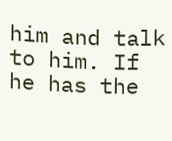him and talk to him. If he has the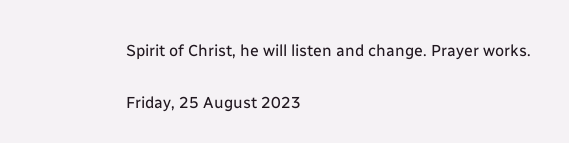Spirit of Christ, he will listen and change. Prayer works.

Friday, 25 August 2023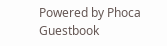Powered by Phoca Guestbook